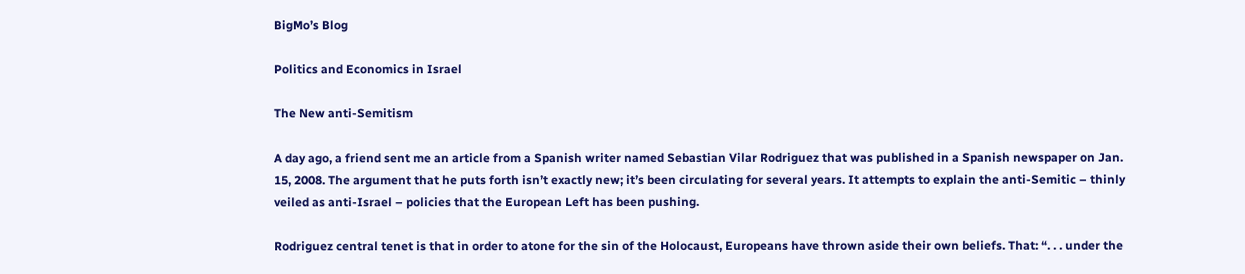BigMo’s Blog

Politics and Economics in Israel

The New anti-Semitism

A day ago, a friend sent me an article from a Spanish writer named Sebastian Vilar Rodriguez that was published in a Spanish newspaper on Jan. 15, 2008. The argument that he puts forth isn’t exactly new; it’s been circulating for several years. It attempts to explain the anti-Semitic – thinly veiled as anti-Israel – policies that the European Left has been pushing.

Rodriguez central tenet is that in order to atone for the sin of the Holocaust, Europeans have thrown aside their own beliefs. That: “. . . under the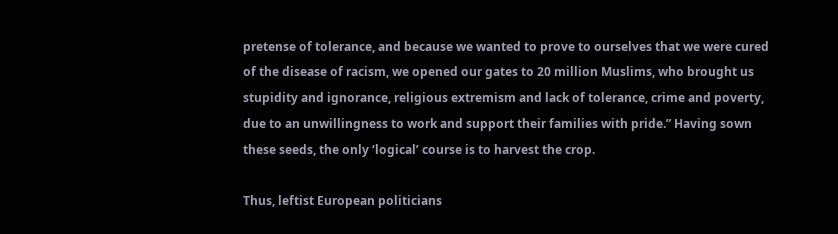pretense of tolerance, and because we wanted to prove to ourselves that we were cured of the disease of racism, we opened our gates to 20 million Muslims, who brought us stupidity and ignorance, religious extremism and lack of tolerance, crime and poverty, due to an unwillingness to work and support their families with pride.” Having sown these seeds, the only ‘logical’ course is to harvest the crop.

Thus, leftist European politicians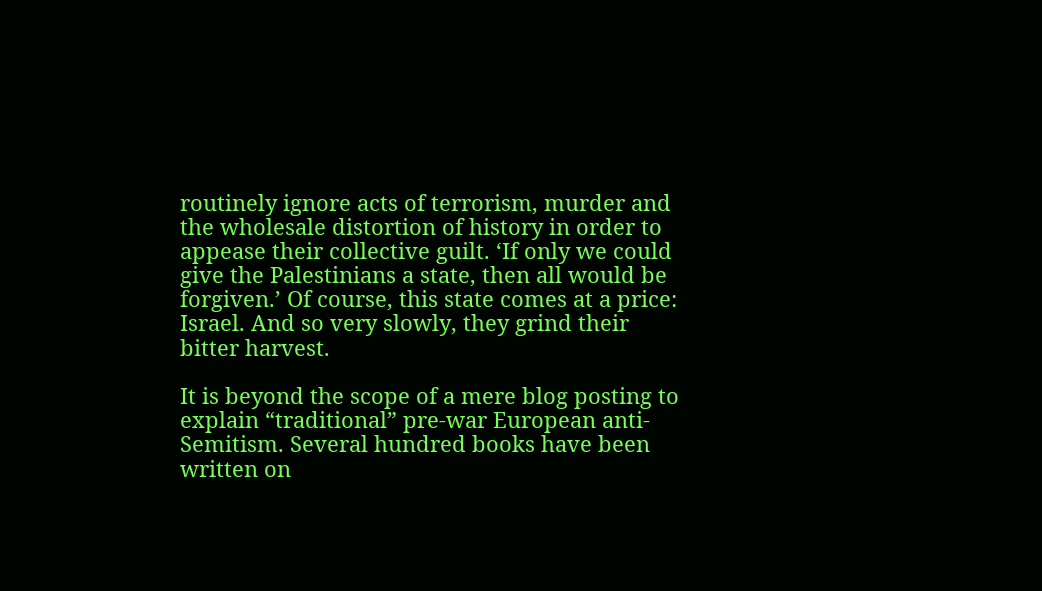routinely ignore acts of terrorism, murder and the wholesale distortion of history in order to appease their collective guilt. ‘If only we could give the Palestinians a state, then all would be forgiven.’ Of course, this state comes at a price: Israel. And so very slowly, they grind their bitter harvest.

It is beyond the scope of a mere blog posting to explain “traditional” pre-war European anti-Semitism. Several hundred books have been written on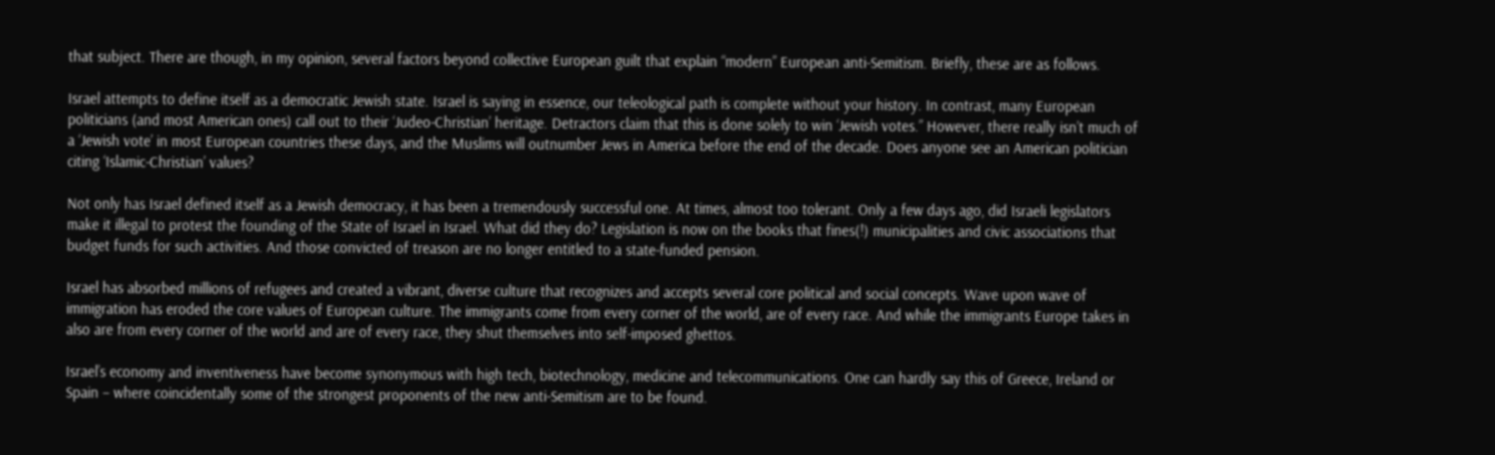that subject. There are though, in my opinion, several factors beyond collective European guilt that explain “modern” European anti-Semitism. Briefly, these are as follows.

Israel attempts to define itself as a democratic Jewish state. Israel is saying in essence, our teleological path is complete without your history. In contrast, many European politicians (and most American ones) call out to their ‘Judeo-Christian’ heritage. Detractors claim that this is done solely to win ‘Jewish votes.” However, there really isn’t much of a ‘Jewish vote’ in most European countries these days, and the Muslims will outnumber Jews in America before the end of the decade. Does anyone see an American politician citing ‘Islamic-Christian’ values?

Not only has Israel defined itself as a Jewish democracy, it has been a tremendously successful one. At times, almost too tolerant. Only a few days ago, did Israeli legislators make it illegal to protest the founding of the State of Israel in Israel. What did they do? Legislation is now on the books that fines(!) municipalities and civic associations that budget funds for such activities. And those convicted of treason are no longer entitled to a state-funded pension.

Israel has absorbed millions of refugees and created a vibrant, diverse culture that recognizes and accepts several core political and social concepts. Wave upon wave of immigration has eroded the core values of European culture. The immigrants come from every corner of the world, are of every race. And while the immigrants Europe takes in also are from every corner of the world and are of every race, they shut themselves into self-imposed ghettos.

Israel’s economy and inventiveness have become synonymous with high tech, biotechnology, medicine and telecommunications. One can hardly say this of Greece, Ireland or Spain – where coincidentally some of the strongest proponents of the new anti-Semitism are to be found.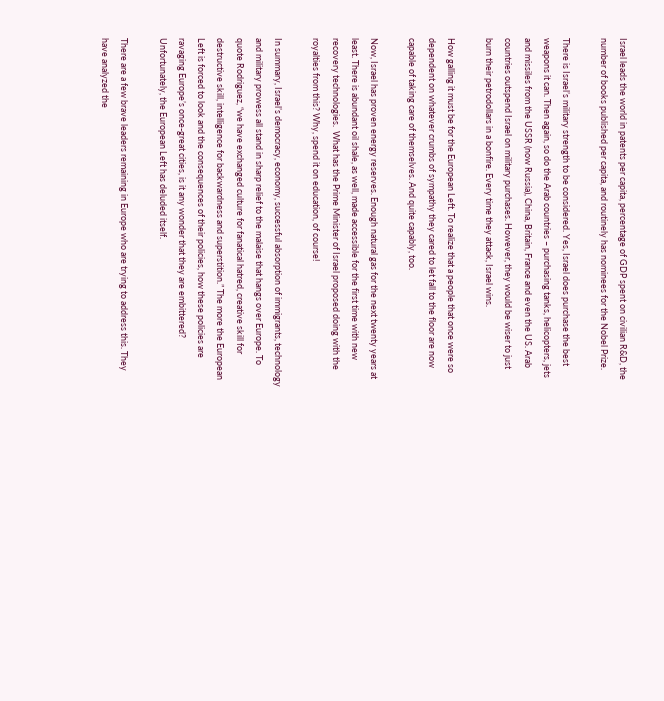Israel leads the world in patents per capita, percentage of GDP spent on civilian R&D, the number of books published per capita, and routinely has nominees for the Nobel Prize.

There is Israel’s military strength to be considered. Yes, Israel does purchase the best weapons it can. Then again, so do the Arab countries – purchasing tanks, helicopters, jets and missiles from the USSR (now Russia), China, Britain, France and even the US. Arab countries outspend Israel on military purchases. However, they would be wiser to just burn their petrodollars in a bonfire. Every time they attack, Israel wins.

How galling it must be for the European Left. To realize that a people that once were so dependent on whatever crumbs of sympathy they cared to let fall to the floor are now capable of taking care of themselves. And quite capably, too.

Now, Israel has proven energy reserves. Enough natural gas for the next twenty years at least. There is abundant oil shale, as well, made accessible for the first time with new recovery technologies.  What has the Prime Minister of Israel proposed doing with the royalties from this? Why, spend it on education, of course!

In summary, Israel’s democracy, economy, successful absorption of immigrants, technology and military prowess all stand in sharp relief to the malaise that hangs over Europe. To quote Rodriguez, “we have exchanged culture for fanatical hatred, creative skill for destructive skill, intelligence for backwardness and superstition.” The more the European Left is forced to look and the consequences of their policies, how these policies are ravaging Europe’s once-great cities, is it any wonder that they are embittered? Unfortunately, the European Left has deluded itself.

There are a few brave leaders remaining in Europe who are trying to address this. They have analyzed the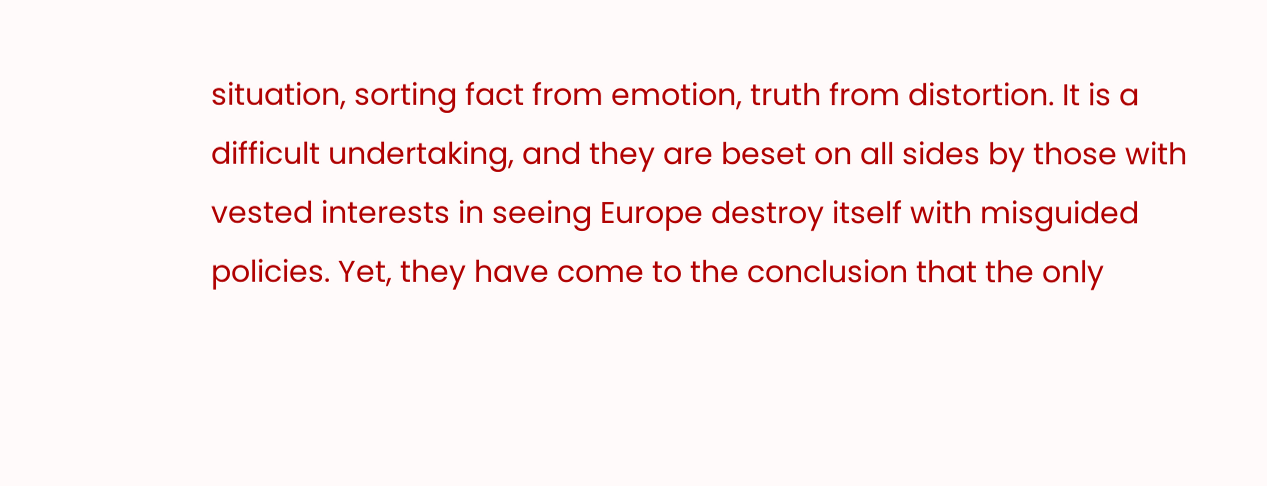situation, sorting fact from emotion, truth from distortion. It is a difficult undertaking, and they are beset on all sides by those with vested interests in seeing Europe destroy itself with misguided policies. Yet, they have come to the conclusion that the only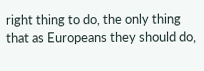right thing to do, the only thing that as Europeans they should do,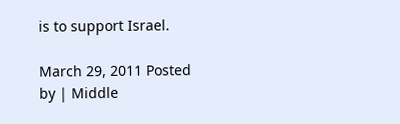is to support Israel.

March 29, 2011 Posted by | Middle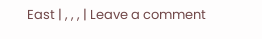East | , , , | Leave a comment